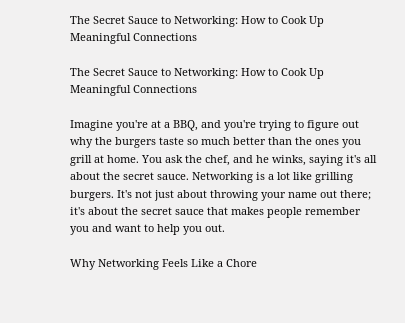The Secret Sauce to Networking: How to Cook Up Meaningful Connections

The Secret Sauce to Networking: How to Cook Up Meaningful Connections

Imagine you're at a BBQ, and you're trying to figure out why the burgers taste so much better than the ones you grill at home. You ask the chef, and he winks, saying it's all about the secret sauce. Networking is a lot like grilling burgers. It's not just about throwing your name out there; it's about the secret sauce that makes people remember you and want to help you out.

Why Networking Feels Like a Chore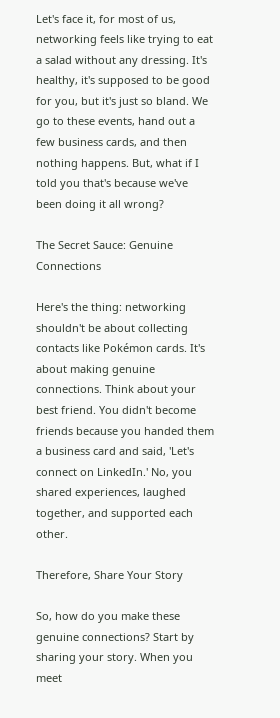Let's face it, for most of us, networking feels like trying to eat a salad without any dressing. It's healthy, it's supposed to be good for you, but it's just so bland. We go to these events, hand out a few business cards, and then nothing happens. But, what if I told you that's because we've been doing it all wrong?

The Secret Sauce: Genuine Connections

Here's the thing: networking shouldn't be about collecting contacts like Pokémon cards. It's about making genuine connections. Think about your best friend. You didn't become friends because you handed them a business card and said, 'Let's connect on LinkedIn.' No, you shared experiences, laughed together, and supported each other.

Therefore, Share Your Story

So, how do you make these genuine connections? Start by sharing your story. When you meet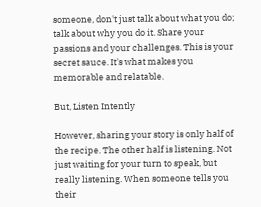someone, don't just talk about what you do; talk about why you do it. Share your passions and your challenges. This is your secret sauce. It's what makes you memorable and relatable.

But, Listen Intently

However, sharing your story is only half of the recipe. The other half is listening. Not just waiting for your turn to speak, but really listening. When someone tells you their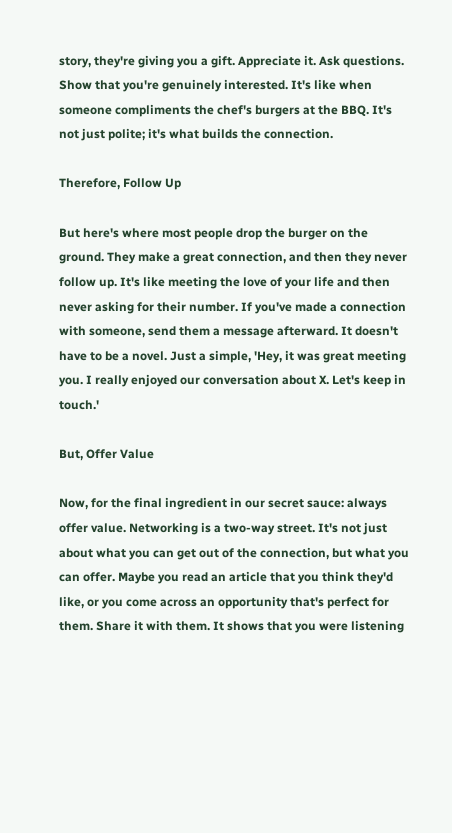story, they're giving you a gift. Appreciate it. Ask questions. Show that you're genuinely interested. It's like when someone compliments the chef's burgers at the BBQ. It's not just polite; it's what builds the connection.

Therefore, Follow Up

But here's where most people drop the burger on the ground. They make a great connection, and then they never follow up. It's like meeting the love of your life and then never asking for their number. If you've made a connection with someone, send them a message afterward. It doesn't have to be a novel. Just a simple, 'Hey, it was great meeting you. I really enjoyed our conversation about X. Let's keep in touch.'

But, Offer Value

Now, for the final ingredient in our secret sauce: always offer value. Networking is a two-way street. It's not just about what you can get out of the connection, but what you can offer. Maybe you read an article that you think they'd like, or you come across an opportunity that's perfect for them. Share it with them. It shows that you were listening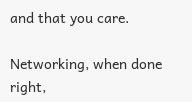and that you care.

Networking, when done right,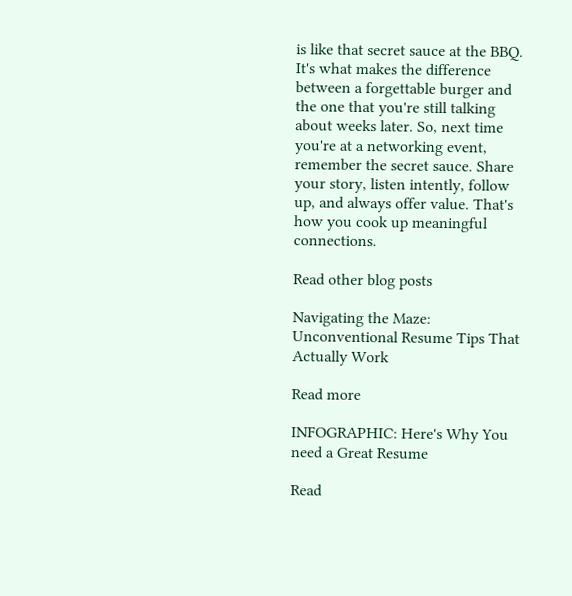is like that secret sauce at the BBQ. It's what makes the difference between a forgettable burger and the one that you're still talking about weeks later. So, next time you're at a networking event, remember the secret sauce. Share your story, listen intently, follow up, and always offer value. That's how you cook up meaningful connections.

Read other blog posts

Navigating the Maze: Unconventional Resume Tips That Actually Work

Read more

INFOGRAPHIC: Here's Why You need a Great Resume

Read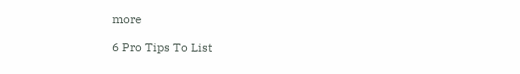more

6 Pro Tips To List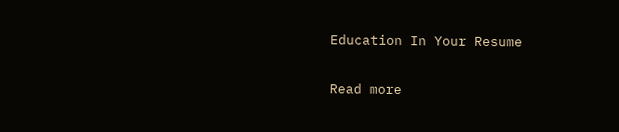Education In Your Resume

Read more